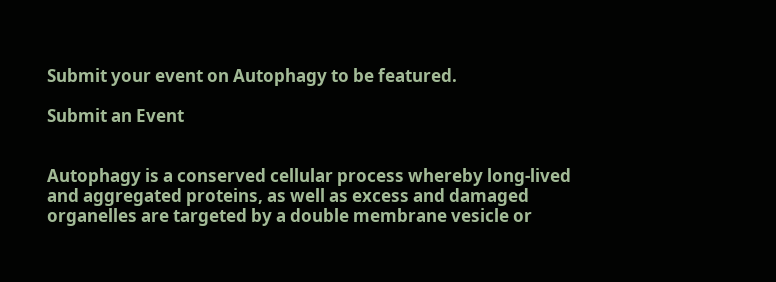Submit your event on Autophagy to be featured.

Submit an Event


Autophagy is a conserved cellular process whereby long-lived and aggregated proteins, as well as excess and damaged organelles are targeted by a double membrane vesicle or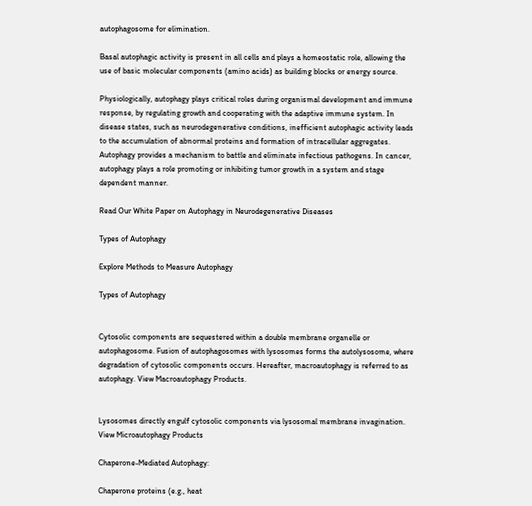autophagosome for elimination.

Basal autophagic activity is present in all cells and plays a homeostatic role, allowing the use of basic molecular components (amino acids) as building blocks or energy source.

Physiologically, autophagy plays critical roles during organismal development and immune response, by regulating growth and cooperating with the adaptive immune system. In disease states, such as neurodegenerative conditions, inefficient autophagic activity leads to the accumulation of abnormal proteins and formation of intracellular aggregates. Autophagy provides a mechanism to battle and eliminate infectious pathogens. In cancer, autophagy plays a role promoting or inhibiting tumor growth in a system and stage dependent manner.

Read Our White Paper on Autophagy in Neurodegenerative Diseases

Types of Autophagy

Explore Methods to Measure Autophagy

Types of Autophagy


Cytosolic components are sequestered within a double membrane organelle or autophagosome. Fusion of autophagosomes with lysosomes forms the autolysosome, where degradation of cytosolic components occurs. Hereafter, macroautophagy is referred to as autophagy. View Macroautophagy Products.


Lysosomes directly engulf cytosolic components via lysosomal membrane invagination. View Microautophagy Products

Chaperone-Mediated Autophagy:

Chaperone proteins (e.g., heat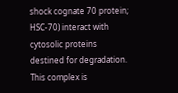shock cognate 70 protein; HSC-70) interact with cytosolic proteins destined for degradation. This complex is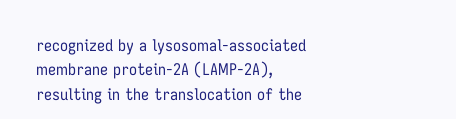recognized by a lysosomal-associated membrane protein-2A (LAMP-2A), resulting in the translocation of the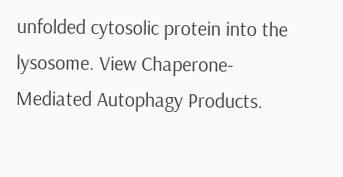unfolded cytosolic protein into the lysosome. View Chaperone-Mediated Autophagy Products.